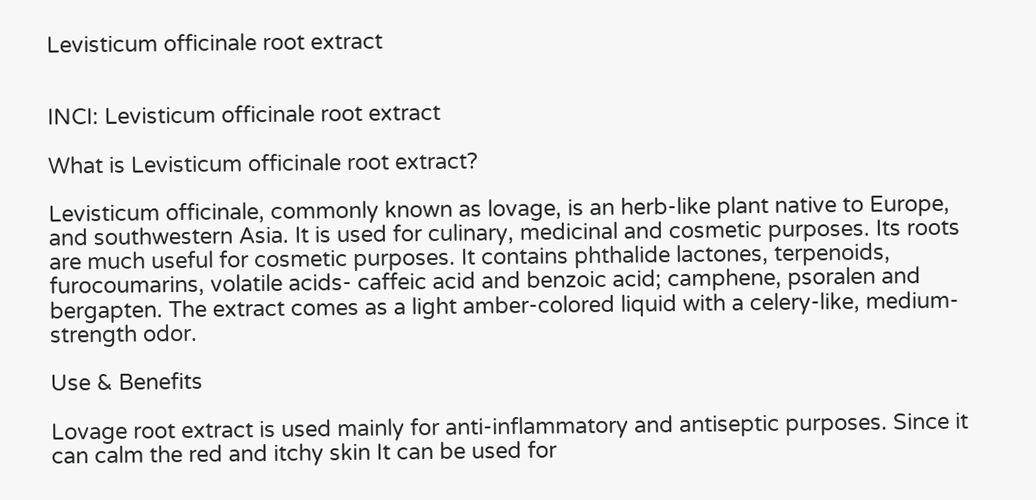Levisticum officinale root extract


INCI: Levisticum officinale root extract

What is Levisticum officinale root extract?

Levisticum officinale, commonly known as lovage, is an herb-like plant native to Europe, and southwestern Asia. It is used for culinary, medicinal and cosmetic purposes. Its roots are much useful for cosmetic purposes. It contains phthalide lactones, terpenoids, furocoumarins, volatile acids- caffeic acid and benzoic acid; camphene, psoralen and bergapten. The extract comes as a light amber-colored liquid with a celery-like, medium-strength odor.

Use & Benefits

Lovage root extract is used mainly for anti-inflammatory and antiseptic purposes. Since it can calm the red and itchy skin It can be used for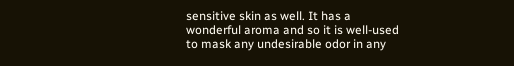sensitive skin as well. It has a wonderful aroma and so it is well-used to mask any undesirable odor in any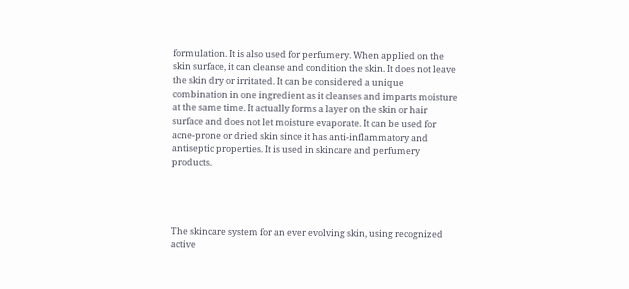formulation. It is also used for perfumery. When applied on the skin surface, it can cleanse and condition the skin. It does not leave the skin dry or irritated. It can be considered a unique combination in one ingredient as it cleanses and imparts moisture at the same time. It actually forms a layer on the skin or hair surface and does not let moisture evaporate. It can be used for acne-prone or dried skin since it has anti-inflammatory and antiseptic properties. It is used in skincare and perfumery products.




The skincare system for an ever evolving skin, using recognized active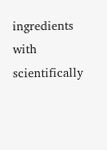ingredients with scientifically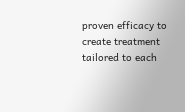proven efficacy to create treatment tailored to each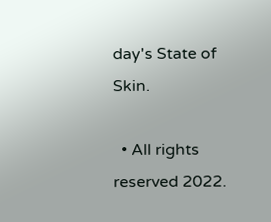day's State of Skin.

  • All rights reserved 2022.